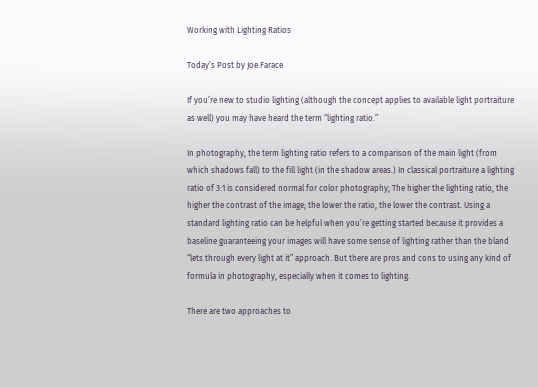Working with Lighting Ratios

Today’s Post by Joe Farace

If you’re new to studio lighting (although the concept applies to available light portraiture as well) you may have heard the term “lighting ratio.”

In photography, the term lighting ratio refers to a comparison of the main light (from which shadows fall) to the fill light (in the shadow areas.) In classical portraiture a lighting ratio of 3:1 is considered normal for color photography; The higher the lighting ratio, the higher the contrast of the image; the lower the ratio, the lower the contrast. Using a standard lighting ratio can be helpful when you’re getting started because it provides a baseline guaranteeing your images will have some sense of lighting rather than the bland “lets through every light at it” approach. But there are pros and cons to using any kind of formula in photography, especially when it comes to lighting.

There are two approaches to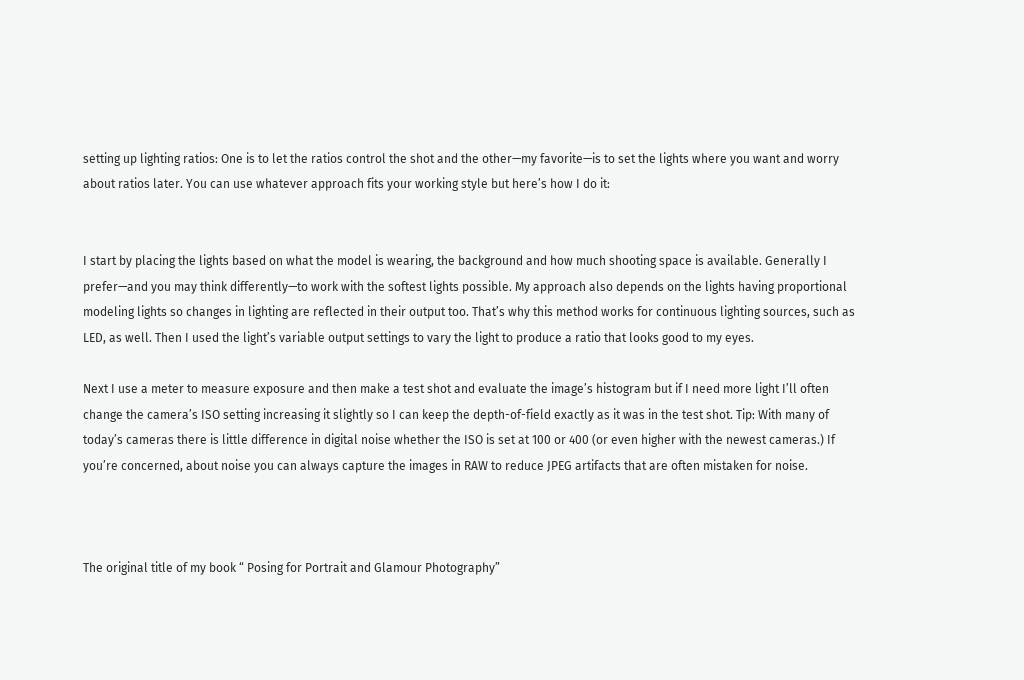setting up lighting ratios: One is to let the ratios control the shot and the other—my favorite—is to set the lights where you want and worry about ratios later. You can use whatever approach fits your working style but here’s how I do it:


I start by placing the lights based on what the model is wearing, the background and how much shooting space is available. Generally I prefer—and you may think differently—to work with the softest lights possible. My approach also depends on the lights having proportional modeling lights so changes in lighting are reflected in their output too. That’s why this method works for continuous lighting sources, such as LED, as well. Then I used the light’s variable output settings to vary the light to produce a ratio that looks good to my eyes.

Next I use a meter to measure exposure and then make a test shot and evaluate the image’s histogram but if I need more light I’ll often change the camera’s ISO setting increasing it slightly so I can keep the depth-of-field exactly as it was in the test shot. Tip: With many of today’s cameras there is little difference in digital noise whether the ISO is set at 100 or 400 (or even higher with the newest cameras.) If you’re concerned, about noise you can always capture the images in RAW to reduce JPEG artifacts that are often mistaken for noise.



The original title of my book “ Posing for Portrait and Glamour Photography”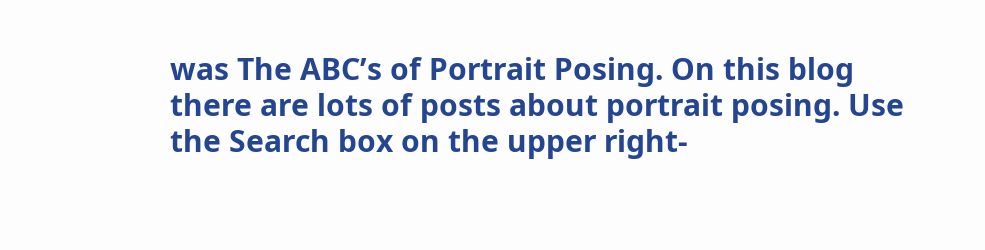was The ABC’s of Portrait Posing. On this blog there are lots of posts about portrait posing. Use the Search box on the upper right-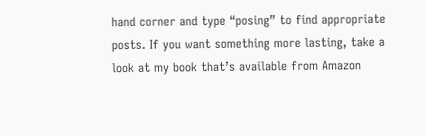hand corner and type “posing” to find appropriate posts. If you want something more lasting, take a look at my book that’s available from Amazon